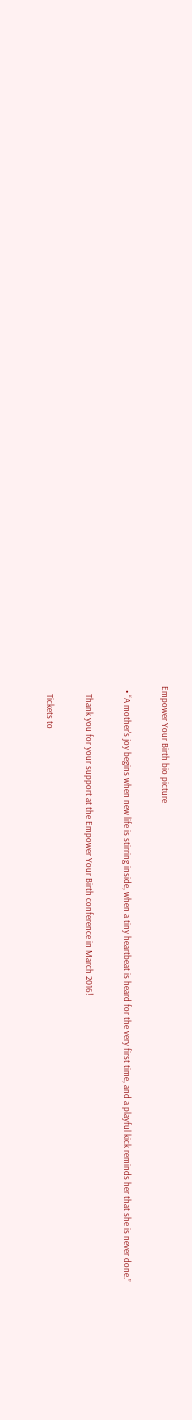Empower Your Birth bio picture

  • “A mother's joy begins when new life is stirring inside, when a tiny heartbeat is heard for the very first time, and a playful kick reminds her that she is never done.”

    Thank you for your support at the Empower Your Birth conference in March 2016!

    Tickets to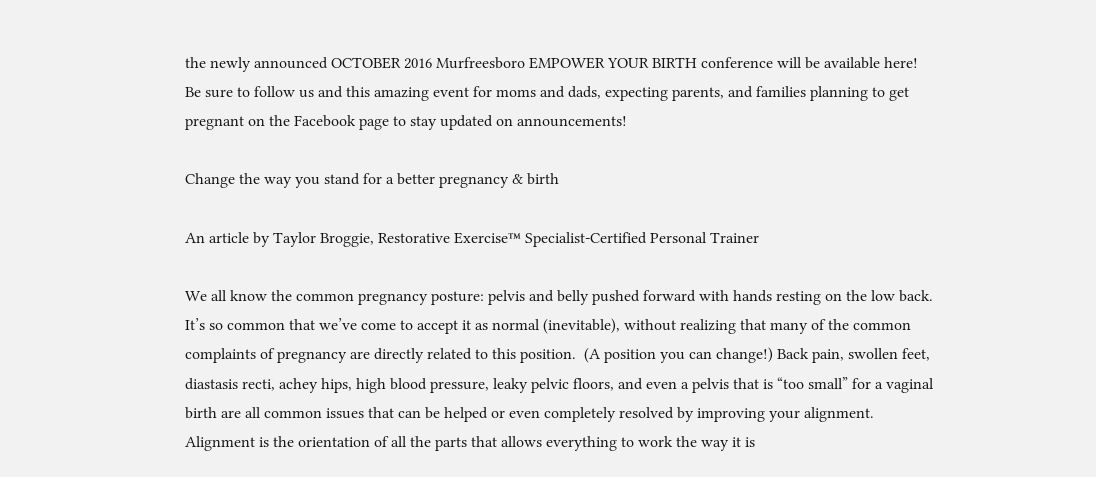the newly announced OCTOBER 2016 Murfreesboro EMPOWER YOUR BIRTH conference will be available here! Be sure to follow us and this amazing event for moms and dads, expecting parents, and families planning to get pregnant on the Facebook page to stay updated on announcements!

Change the way you stand for a better pregnancy & birth

An article by Taylor Broggie, Restorative Exercise™ Specialist-Certified Personal Trainer

We all know the common pregnancy posture: pelvis and belly pushed forward with hands resting on the low back.  It’s so common that we’ve come to accept it as normal (inevitable), without realizing that many of the common complaints of pregnancy are directly related to this position.  (A position you can change!) Back pain, swollen feet, diastasis recti, achey hips, high blood pressure, leaky pelvic floors, and even a pelvis that is “too small” for a vaginal birth are all common issues that can be helped or even completely resolved by improving your alignment.  Alignment is the orientation of all the parts that allows everything to work the way it is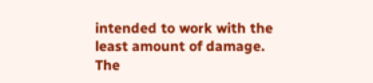intended to work with the least amount of damage.  The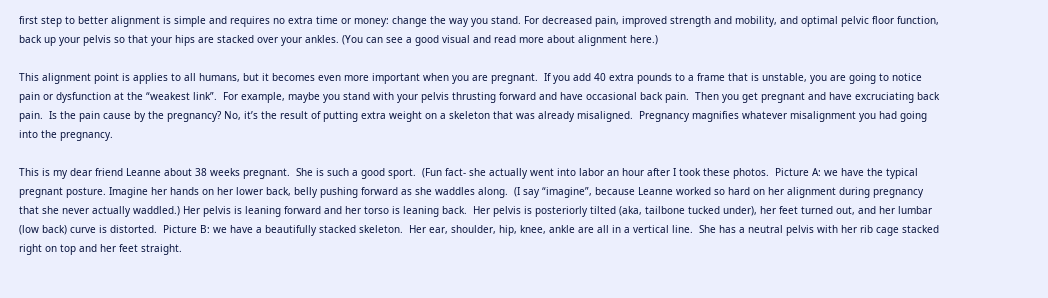first step to better alignment is simple and requires no extra time or money: change the way you stand. For decreased pain, improved strength and mobility, and optimal pelvic floor function, back up your pelvis so that your hips are stacked over your ankles. (You can see a good visual and read more about alignment here.)

This alignment point is applies to all humans, but it becomes even more important when you are pregnant.  If you add 40 extra pounds to a frame that is unstable, you are going to notice pain or dysfunction at the “weakest link”.  For example, maybe you stand with your pelvis thrusting forward and have occasional back pain.  Then you get pregnant and have excruciating back pain.  Is the pain cause by the pregnancy? No, it’s the result of putting extra weight on a skeleton that was already misaligned.  Pregnancy magnifies whatever misalignment you had going into the pregnancy.

This is my dear friend Leanne about 38 weeks pregnant.  She is such a good sport.  (Fun fact- she actually went into labor an hour after I took these photos.  Picture A: we have the typical pregnant posture. Imagine her hands on her lower back, belly pushing forward as she waddles along.  (I say “imagine”, because Leanne worked so hard on her alignment during pregnancy that she never actually waddled.) Her pelvis is leaning forward and her torso is leaning back.  Her pelvis is posteriorly tilted (aka, tailbone tucked under), her feet turned out, and her lumbar (low back) curve is distorted.  Picture B: we have a beautifully stacked skeleton.  Her ear, shoulder, hip, knee, ankle are all in a vertical line.  She has a neutral pelvis with her rib cage stacked right on top and her feet straight.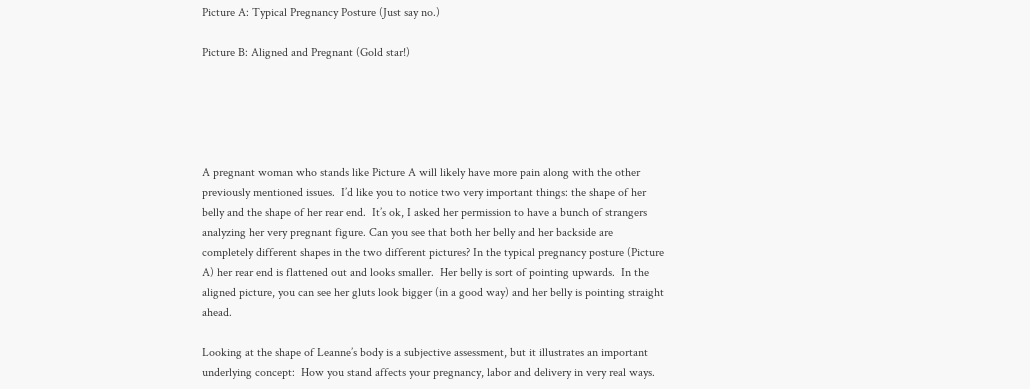Picture A: Typical Pregnancy Posture (Just say no.)

Picture B: Aligned and Pregnant (Gold star!)





A pregnant woman who stands like Picture A will likely have more pain along with the other previously mentioned issues.  I’d like you to notice two very important things: the shape of her belly and the shape of her rear end.  It’s ok, I asked her permission to have a bunch of strangers analyzing her very pregnant figure. Can you see that both her belly and her backside are completely different shapes in the two different pictures? In the typical pregnancy posture (Picture A) her rear end is flattened out and looks smaller.  Her belly is sort of pointing upwards.  In the aligned picture, you can see her gluts look bigger (in a good way) and her belly is pointing straight ahead.

Looking at the shape of Leanne’s body is a subjective assessment, but it illustrates an important underlying concept:  How you stand affects your pregnancy, labor and delivery in very real ways.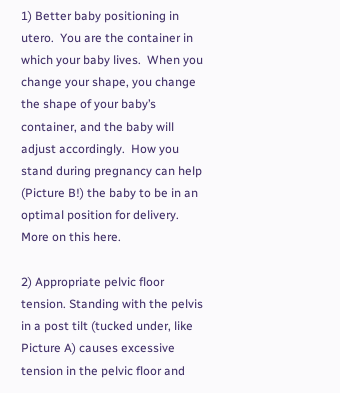1) Better baby positioning in utero.  You are the container in which your baby lives.  When you change your shape, you change the shape of your baby’s container, and the baby will adjust accordingly.  How you stand during pregnancy can help (Picture B!) the baby to be in an optimal position for delivery.  More on this here.

2) Appropriate pelvic floor tension. Standing with the pelvis in a post tilt (tucked under, like Picture A) causes excessive tension in the pelvic floor and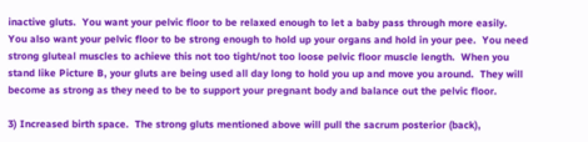inactive gluts.  You want your pelvic floor to be relaxed enough to let a baby pass through more easily.  You also want your pelvic floor to be strong enough to hold up your organs and hold in your pee.  You need strong gluteal muscles to achieve this not too tight/not too loose pelvic floor muscle length.  When you stand like Picture B, your gluts are being used all day long to hold you up and move you around.  They will become as strong as they need to be to support your pregnant body and balance out the pelvic floor.

3) Increased birth space.  The strong gluts mentioned above will pull the sacrum posterior (back),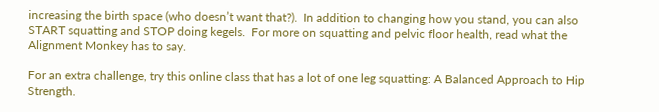increasing the birth space (who doesn’t want that?).  In addition to changing how you stand, you can also START squatting and STOP doing kegels.  For more on squatting and pelvic floor health, read what the Alignment Monkey has to say.

For an extra challenge, try this online class that has a lot of one leg squatting: A Balanced Approach to Hip Strength.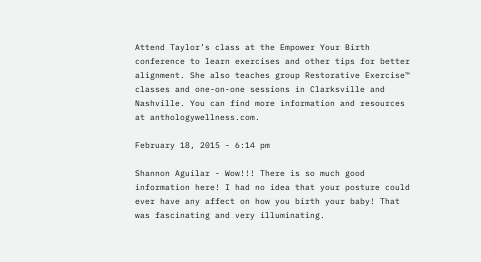Attend Taylor’s class at the Empower Your Birth conference to learn exercises and other tips for better alignment. She also teaches group Restorative Exercise™ classes and one-on-one sessions in Clarksville and Nashville. You can find more information and resources at anthologywellness.com.

February 18, 2015 - 6:14 pm

Shannon Aguilar - Wow!!! There is so much good information here! I had no idea that your posture could ever have any affect on how you birth your baby! That was fascinating and very illuminating.